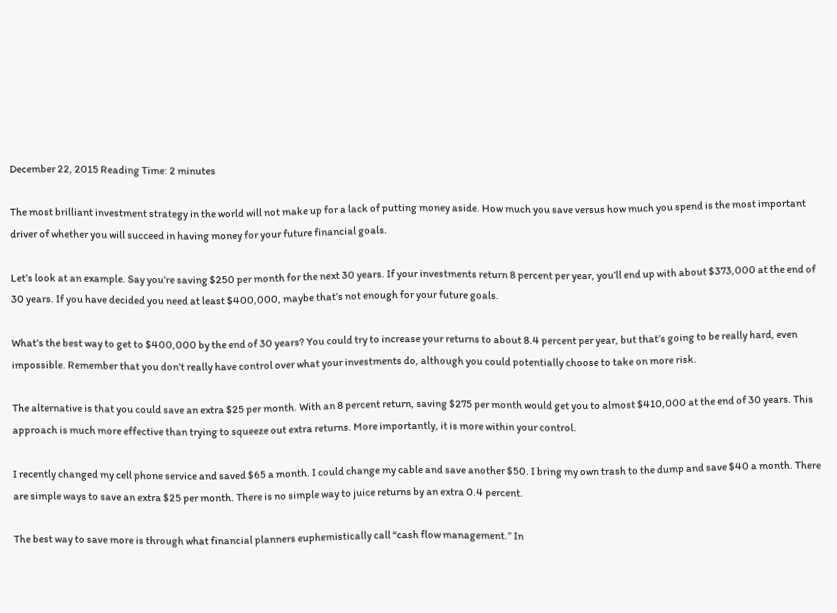December 22, 2015 Reading Time: 2 minutes

The most brilliant investment strategy in the world will not make up for a lack of putting money aside. How much you save versus how much you spend is the most important driver of whether you will succeed in having money for your future financial goals.

Let’s look at an example. Say you’re saving $250 per month for the next 30 years. If your investments return 8 percent per year, you’ll end up with about $373,000 at the end of 30 years. If you have decided you need at least $400,000, maybe that’s not enough for your future goals.

What’s the best way to get to $400,000 by the end of 30 years? You could try to increase your returns to about 8.4 percent per year, but that’s going to be really hard, even impossible. Remember that you don’t really have control over what your investments do, although you could potentially choose to take on more risk.

The alternative is that you could save an extra $25 per month. With an 8 percent return, saving $275 per month would get you to almost $410,000 at the end of 30 years. This approach is much more effective than trying to squeeze out extra returns. More importantly, it is more within your control.

I recently changed my cell phone service and saved $65 a month. I could change my cable and save another $50. I bring my own trash to the dump and save $40 a month. There are simple ways to save an extra $25 per month. There is no simple way to juice returns by an extra 0.4 percent.

The best way to save more is through what financial planners euphemistically call “cash flow management.” In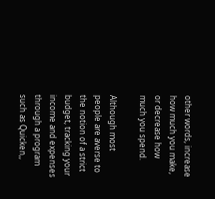other words, increase how much you make, or decrease how much you spend.

Although most people are averse to the notion of a strict budget, tracking your income and expenses through a program such as Quicken,,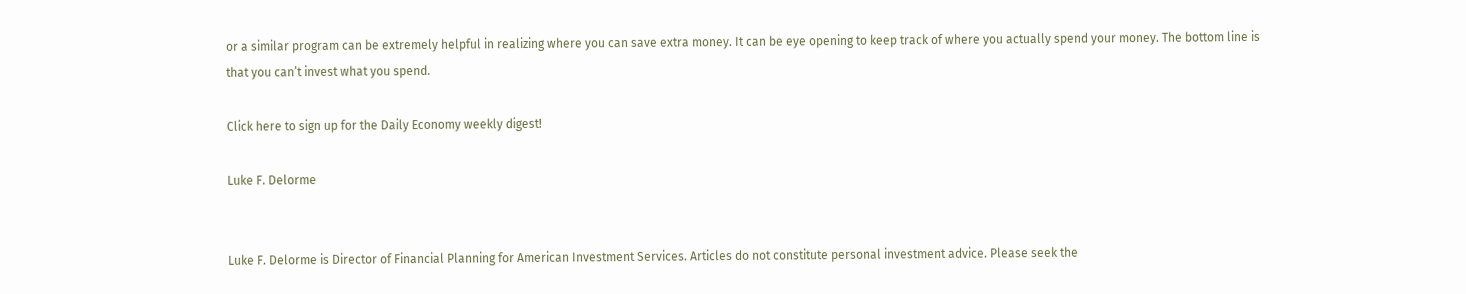or a similar program can be extremely helpful in realizing where you can save extra money. It can be eye opening to keep track of where you actually spend your money. The bottom line is that you can’t invest what you spend.

Click here to sign up for the Daily Economy weekly digest!

Luke F. Delorme


Luke F. Delorme is Director of Financial Planning for American Investment Services. Articles do not constitute personal investment advice. Please seek the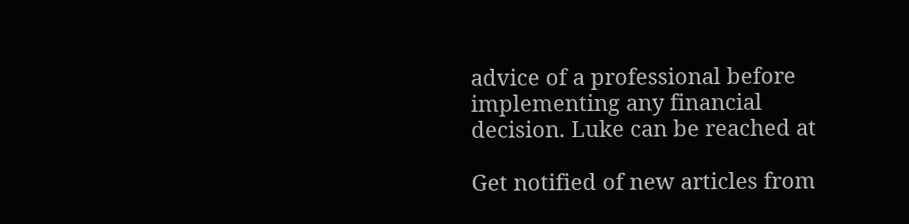advice of a professional before implementing any financial decision. Luke can be reached at

Get notified of new articles from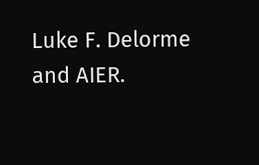Luke F. Delorme and AIER.